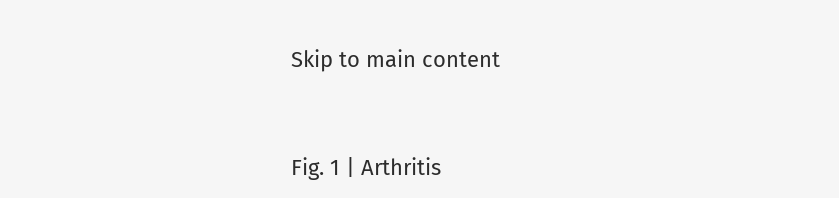Skip to main content


Fig. 1 | Arthritis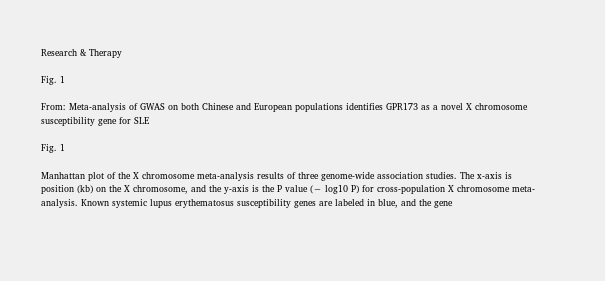Research & Therapy

Fig. 1

From: Meta-analysis of GWAS on both Chinese and European populations identifies GPR173 as a novel X chromosome susceptibility gene for SLE

Fig. 1

Manhattan plot of the X chromosome meta-analysis results of three genome-wide association studies. The x-axis is position (kb) on the X chromosome, and the y-axis is the P value (− log10 P) for cross-population X chromosome meta-analysis. Known systemic lupus erythematosus susceptibility genes are labeled in blue, and the gene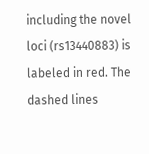including the novel loci (rs13440883) is labeled in red. The dashed lines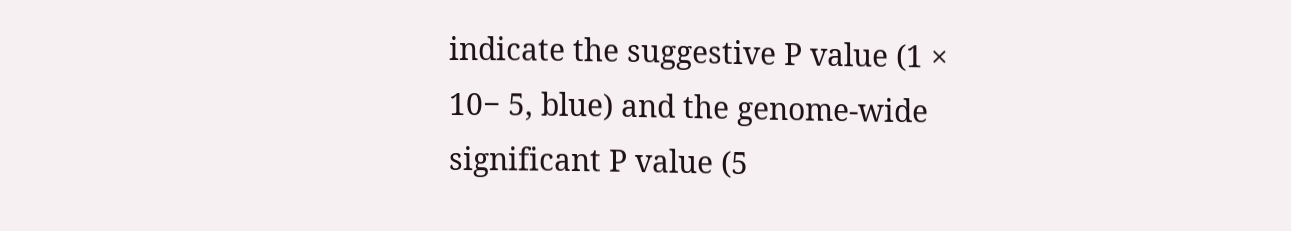indicate the suggestive P value (1 × 10− 5, blue) and the genome-wide significant P value (5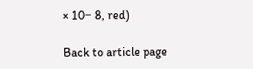× 10− 8, red)

Back to article page